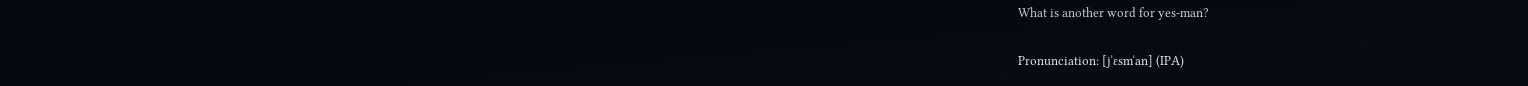What is another word for yes-man?

Pronunciation: [jˈɛsmˈan] (IPA)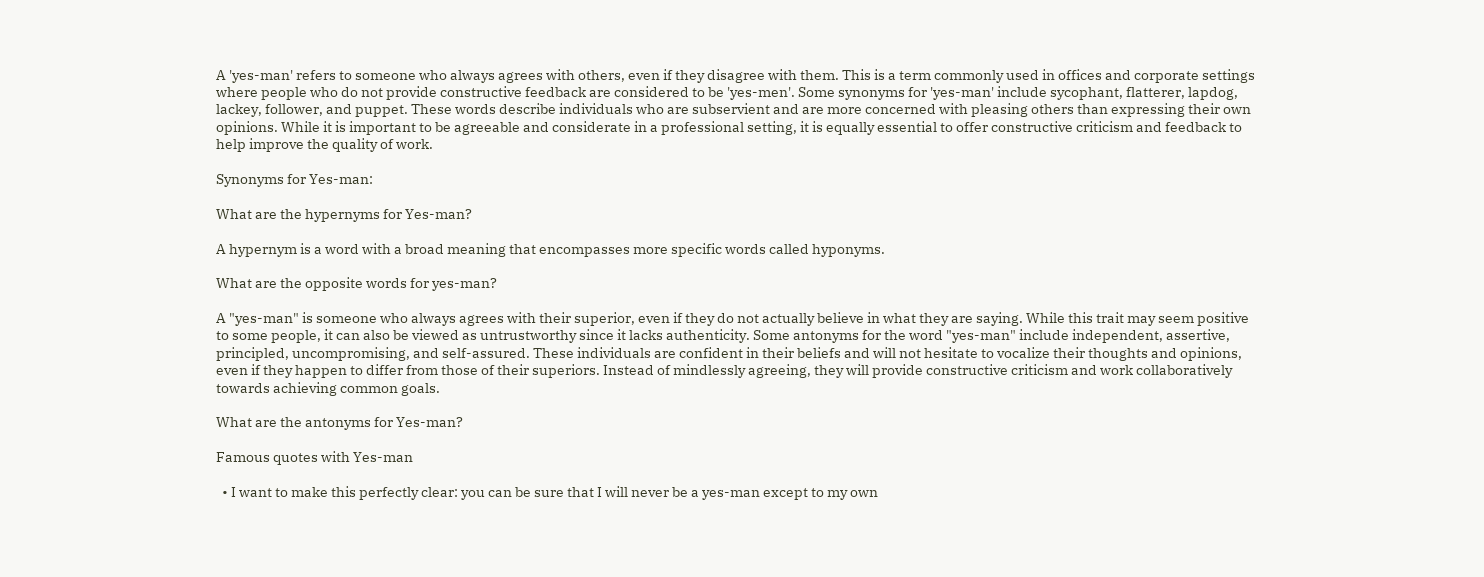A 'yes-man' refers to someone who always agrees with others, even if they disagree with them. This is a term commonly used in offices and corporate settings where people who do not provide constructive feedback are considered to be 'yes-men'. Some synonyms for 'yes-man' include sycophant, flatterer, lapdog, lackey, follower, and puppet. These words describe individuals who are subservient and are more concerned with pleasing others than expressing their own opinions. While it is important to be agreeable and considerate in a professional setting, it is equally essential to offer constructive criticism and feedback to help improve the quality of work.

Synonyms for Yes-man:

What are the hypernyms for Yes-man?

A hypernym is a word with a broad meaning that encompasses more specific words called hyponyms.

What are the opposite words for yes-man?

A "yes-man" is someone who always agrees with their superior, even if they do not actually believe in what they are saying. While this trait may seem positive to some people, it can also be viewed as untrustworthy since it lacks authenticity. Some antonyms for the word "yes-man" include independent, assertive, principled, uncompromising, and self-assured. These individuals are confident in their beliefs and will not hesitate to vocalize their thoughts and opinions, even if they happen to differ from those of their superiors. Instead of mindlessly agreeing, they will provide constructive criticism and work collaboratively towards achieving common goals.

What are the antonyms for Yes-man?

Famous quotes with Yes-man

  • I want to make this perfectly clear: you can be sure that I will never be a yes-man except to my own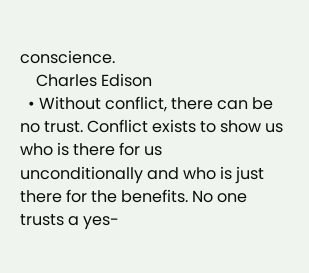conscience.
    Charles Edison
  • Without conflict, there can be no trust. Conflict exists to show us who is there for us unconditionally and who is just there for the benefits. No one trusts a yes-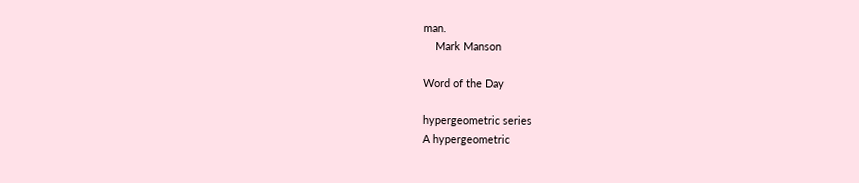man.
    Mark Manson

Word of the Day

hypergeometric series
A hypergeometric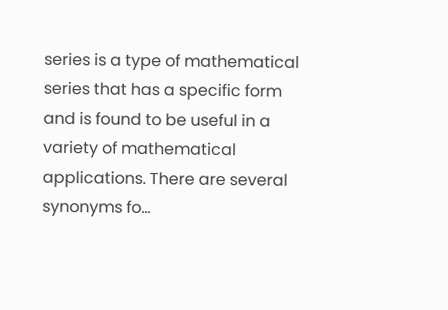series is a type of mathematical series that has a specific form and is found to be useful in a variety of mathematical applications. There are several synonyms fo...